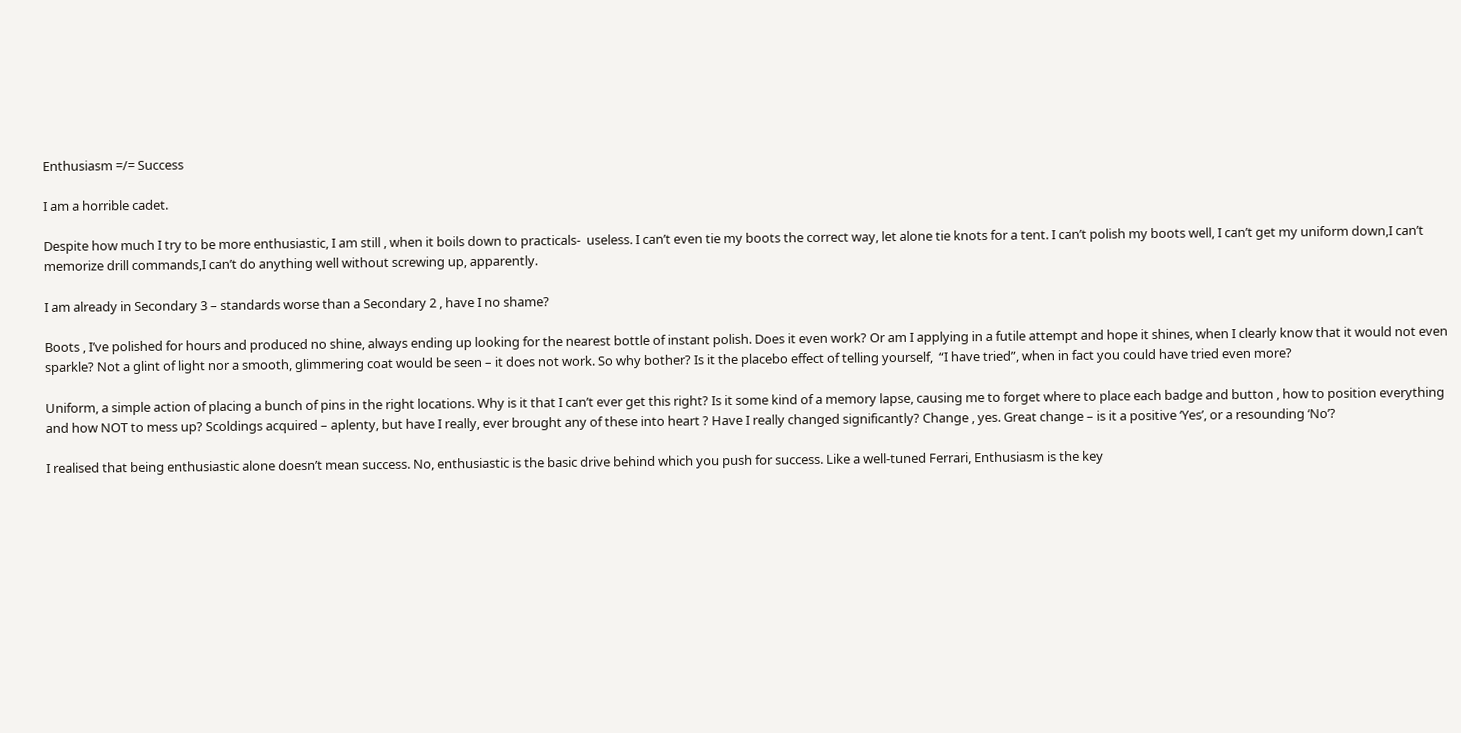Enthusiasm =/= Success

I am a horrible cadet.

Despite how much I try to be more enthusiastic, I am still , when it boils down to practicals-  useless. I can’t even tie my boots the correct way, let alone tie knots for a tent. I can’t polish my boots well, I can’t get my uniform down,I can’t memorize drill commands,I can’t do anything well without screwing up, apparently.

I am already in Secondary 3 – standards worse than a Secondary 2 , have I no shame?

Boots , I’ve polished for hours and produced no shine, always ending up looking for the nearest bottle of instant polish. Does it even work? Or am I applying in a futile attempt and hope it shines, when I clearly know that it would not even sparkle? Not a glint of light nor a smooth, glimmering coat would be seen – it does not work. So why bother? Is it the placebo effect of telling yourself,  “I have tried”, when in fact you could have tried even more?

Uniform, a simple action of placing a bunch of pins in the right locations. Why is it that I can’t ever get this right? Is it some kind of a memory lapse, causing me to forget where to place each badge and button , how to position everything and how NOT to mess up? Scoldings acquired – aplenty, but have I really, ever brought any of these into heart ? Have I really changed significantly? Change , yes. Great change – is it a positive ‘Yes’, or a resounding ‘No’?

I realised that being enthusiastic alone doesn’t mean success. No, enthusiastic is the basic drive behind which you push for success. Like a well-tuned Ferrari, Enthusiasm is the key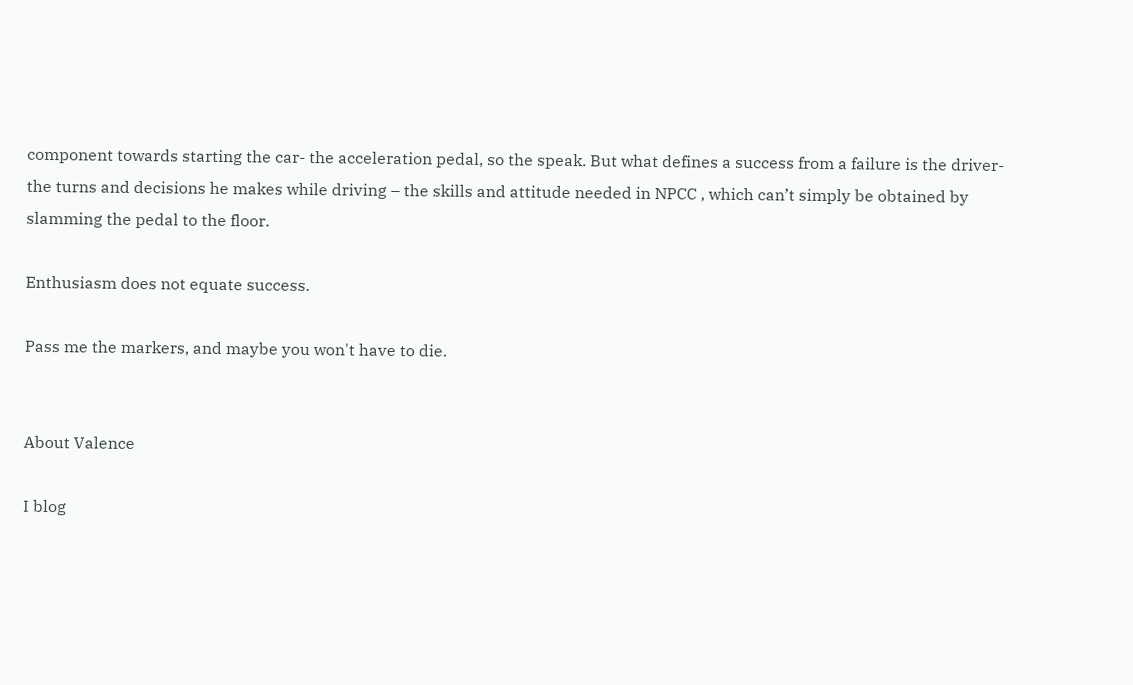component towards starting the car- the acceleration pedal, so the speak. But what defines a success from a failure is the driver- the turns and decisions he makes while driving – the skills and attitude needed in NPCC , which can’t simply be obtained by slamming the pedal to the floor.

Enthusiasm does not equate success.

Pass me the markers, and maybe you won't have to die.


About Valence

I blog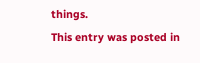things.
This entry was posted in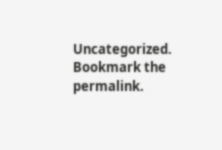Uncategorized. Bookmark the permalink.